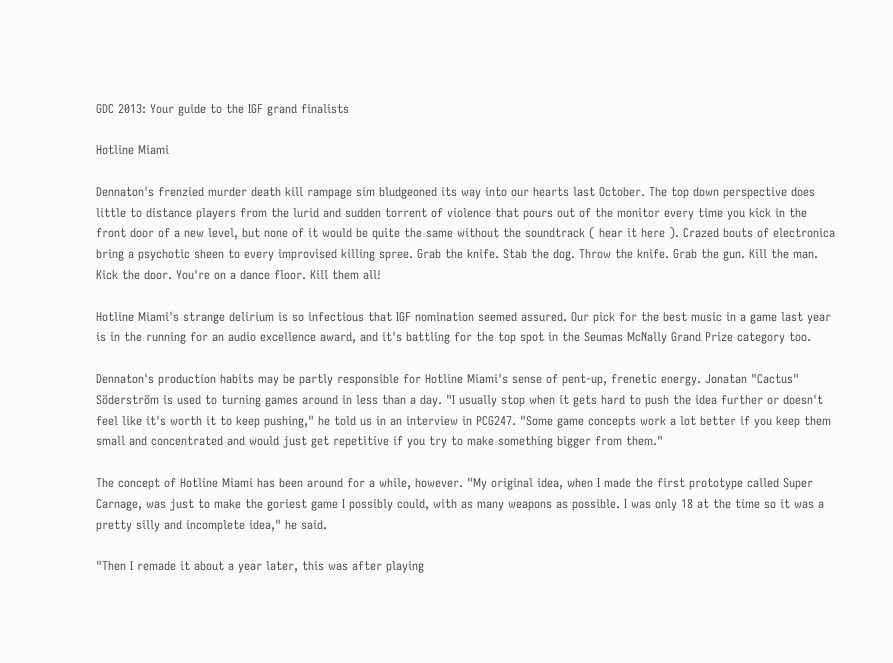GDC 2013: Your guide to the IGF grand finalists

Hotline Miami

Dennaton's frenzied murder death kill rampage sim bludgeoned its way into our hearts last October. The top down perspective does little to distance players from the lurid and sudden torrent of violence that pours out of the monitor every time you kick in the front door of a new level, but none of it would be quite the same without the soundtrack ( hear it here ). Crazed bouts of electronica bring a psychotic sheen to every improvised killing spree. Grab the knife. Stab the dog. Throw the knife. Grab the gun. Kill the man. Kick the door. You're on a dance floor. Kill them all!

Hotline Miami's strange delirium is so infectious that IGF nomination seemed assured. Our pick for the best music in a game last year is in the running for an audio excellence award, and it's battling for the top spot in the Seumas McNally Grand Prize category too.

Dennaton's production habits may be partly responsible for Hotline Miami's sense of pent-up, frenetic energy. Jonatan "Cactus" Söderström is used to turning games around in less than a day. "I usually stop when it gets hard to push the idea further or doesn't feel like it's worth it to keep pushing," he told us in an interview in PCG247. "Some game concepts work a lot better if you keep them small and concentrated and would just get repetitive if you try to make something bigger from them."

The concept of Hotline Miami has been around for a while, however. "My original idea, when I made the first prototype called Super Carnage, was just to make the goriest game I possibly could, with as many weapons as possible. I was only 18 at the time so it was a pretty silly and incomplete idea," he said.

"Then I remade it about a year later, this was after playing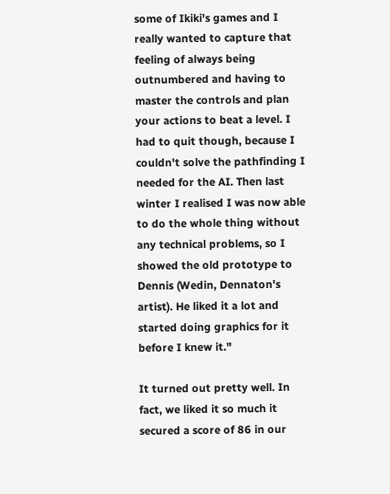some of Ikiki's games and I really wanted to capture that feeling of always being outnumbered and having to master the controls and plan your actions to beat a level. I had to quit though, because I couldn't solve the pathfinding I needed for the AI. Then last winter I realised I was now able to do the whole thing without any technical problems, so I showed the old prototype to Dennis (Wedin, Dennaton's artist). He liked it a lot and started doing graphics for it before I knew it."

It turned out pretty well. In fact, we liked it so much it secured a score of 86 in our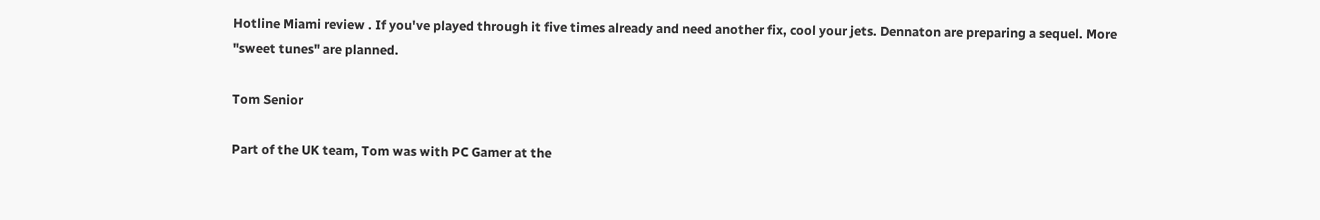Hotline Miami review . If you've played through it five times already and need another fix, cool your jets. Dennaton are preparing a sequel. More "sweet tunes" are planned.

Tom Senior

Part of the UK team, Tom was with PC Gamer at the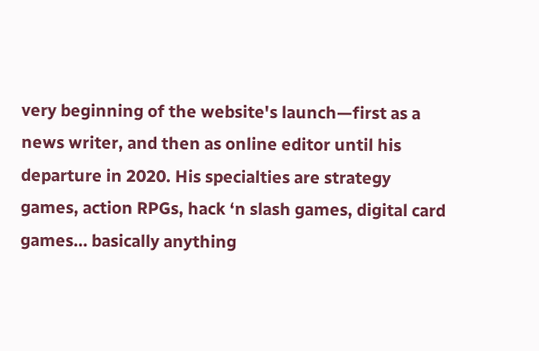very beginning of the website's launch—first as a news writer, and then as online editor until his departure in 2020. His specialties are strategy games, action RPGs, hack ‘n slash games, digital card games… basically anything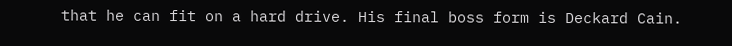that he can fit on a hard drive. His final boss form is Deckard Cain.